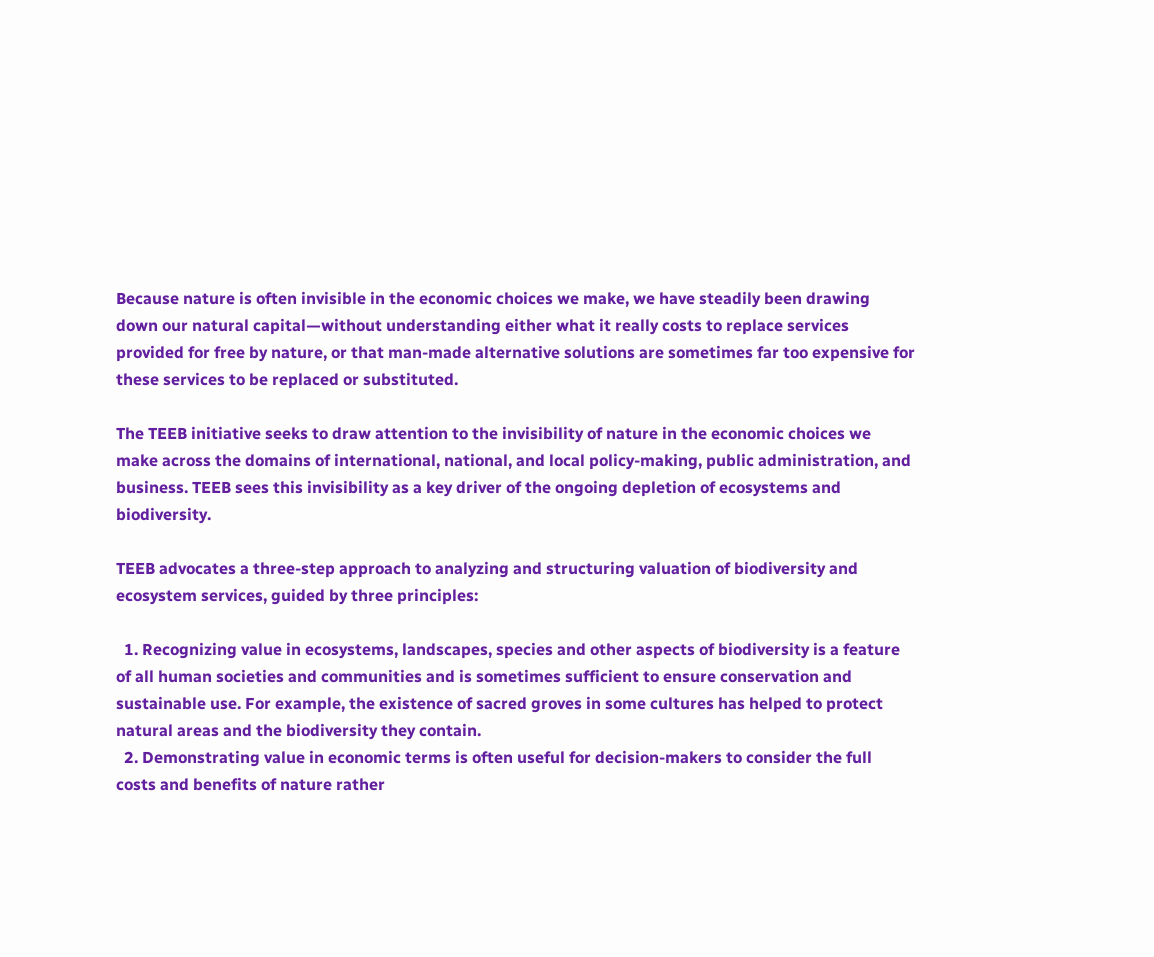Because nature is often invisible in the economic choices we make, we have steadily been drawing down our natural capital—without understanding either what it really costs to replace services provided for free by nature, or that man-made alternative solutions are sometimes far too expensive for these services to be replaced or substituted.

The TEEB initiative seeks to draw attention to the invisibility of nature in the economic choices we make across the domains of international, national, and local policy-making, public administration, and business. TEEB sees this invisibility as a key driver of the ongoing depletion of ecosystems and biodiversity.

TEEB advocates a three-step approach to analyzing and structuring valuation of biodiversity and ecosystem services, guided by three principles:

  1. Recognizing value in ecosystems, landscapes, species and other aspects of biodiversity is a feature of all human societies and communities and is sometimes sufficient to ensure conservation and sustainable use. For example, the existence of sacred groves in some cultures has helped to protect natural areas and the biodiversity they contain.
  2. Demonstrating value in economic terms is often useful for decision-makers to consider the full costs and benefits of nature rather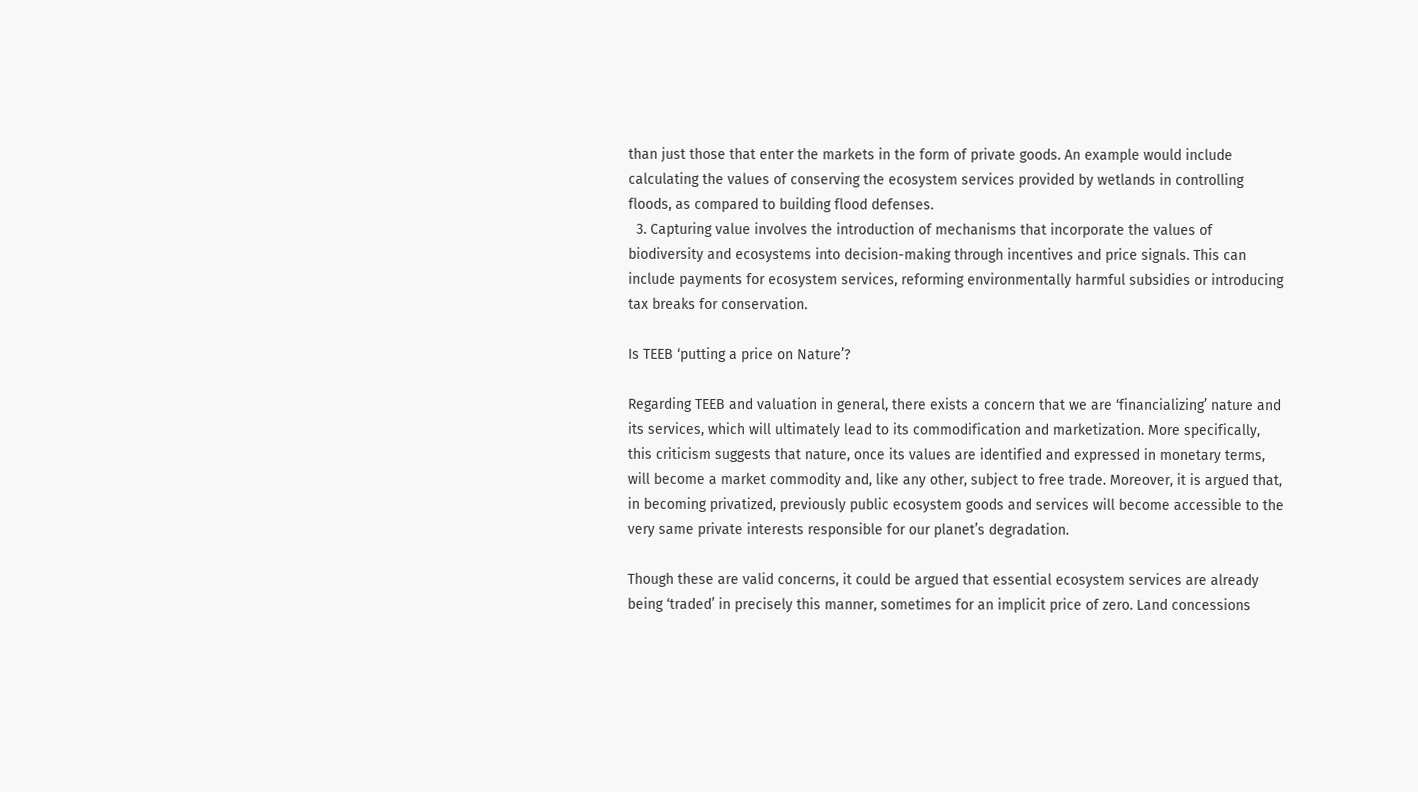than just those that enter the markets in the form of private goods. An example would include calculating the values of conserving the ecosystem services provided by wetlands in controlling floods, as compared to building flood defenses.
  3. Capturing value involves the introduction of mechanisms that incorporate the values of biodiversity and ecosystems into decision-making through incentives and price signals. This can include payments for ecosystem services, reforming environmentally harmful subsidies or introducing tax breaks for conservation.

Is TEEB ‘putting a price on Nature’?

Regarding TEEB and valuation in general, there exists a concern that we are ‘financializing’ nature and its services, which will ultimately lead to its commodification and marketization. More specifically, this criticism suggests that nature, once its values are identified and expressed in monetary terms, will become a market commodity and, like any other, subject to free trade. Moreover, it is argued that, in becoming privatized, previously public ecosystem goods and services will become accessible to the very same private interests responsible for our planet’s degradation.

Though these are valid concerns, it could be argued that essential ecosystem services are already being ‘traded’ in precisely this manner, sometimes for an implicit price of zero. Land concessions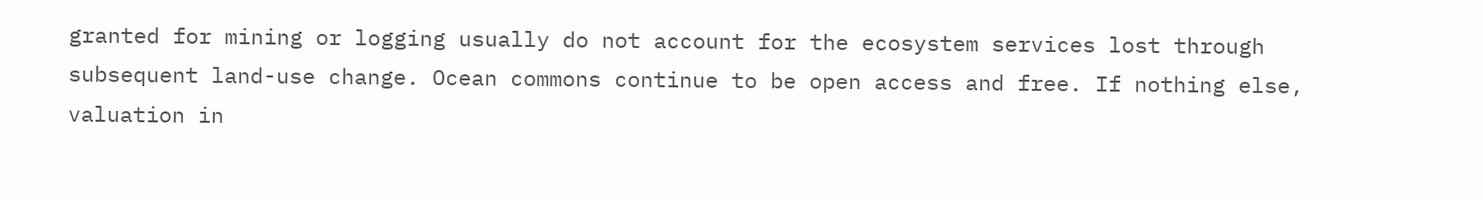granted for mining or logging usually do not account for the ecosystem services lost through subsequent land-use change. Ocean commons continue to be open access and free. If nothing else, valuation in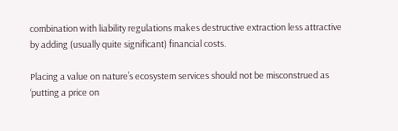combination with liability regulations makes destructive extraction less attractive by adding (usually quite significant) financial costs.

Placing a value on nature’s ecosystem services should not be misconstrued as ‘putting a price on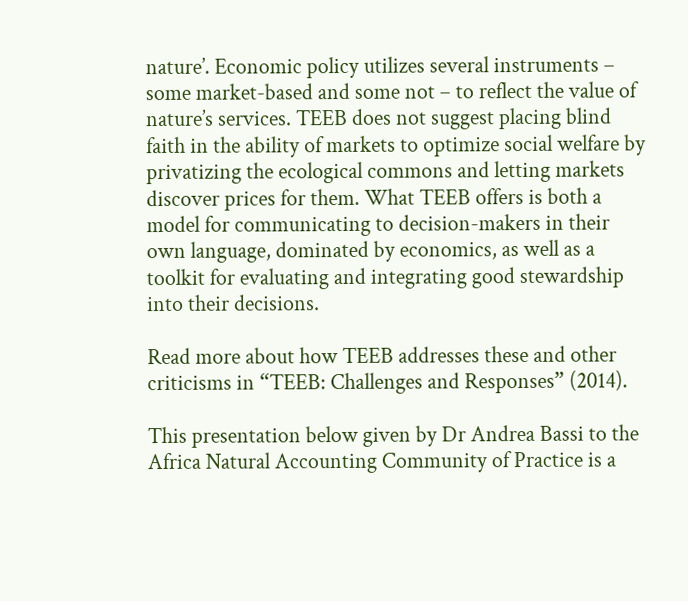nature’. Economic policy utilizes several instruments – some market-based and some not – to reflect the value of nature’s services. TEEB does not suggest placing blind faith in the ability of markets to optimize social welfare by privatizing the ecological commons and letting markets discover prices for them. What TEEB offers is both a model for communicating to decision-makers in their own language, dominated by economics, as well as a toolkit for evaluating and integrating good stewardship into their decisions.

Read more about how TEEB addresses these and other criticisms in “TEEB: Challenges and Responses” (2014).

This presentation below given by Dr Andrea Bassi to the Africa Natural Accounting Community of Practice is a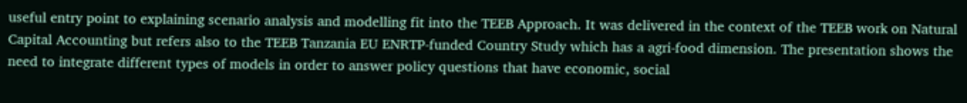useful entry point to explaining scenario analysis and modelling fit into the TEEB Approach. It was delivered in the context of the TEEB work on Natural Capital Accounting but refers also to the TEEB Tanzania EU ENRTP-funded Country Study which has a agri-food dimension. The presentation shows the need to integrate different types of models in order to answer policy questions that have economic, social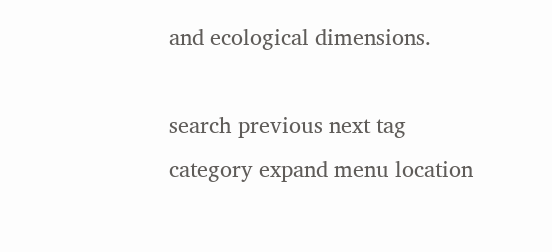and ecological dimensions.

search previous next tag category expand menu location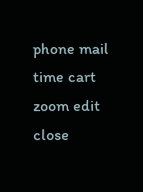phone mail time cart zoom edit close